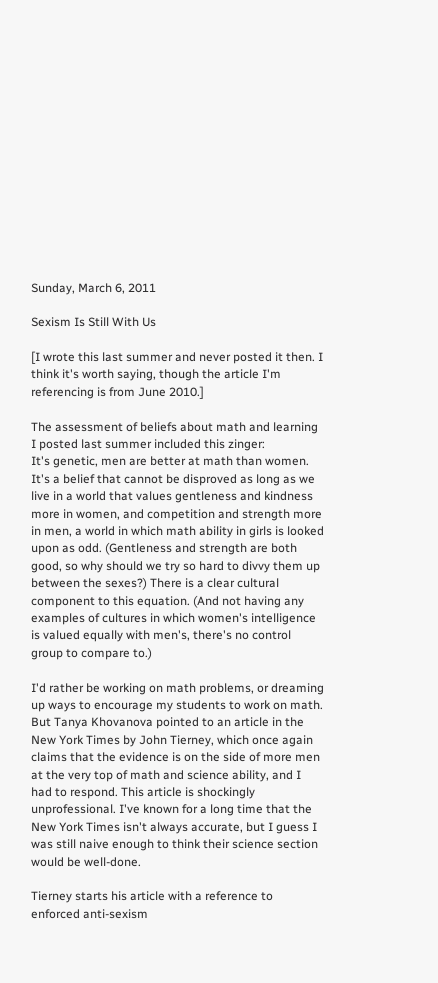Sunday, March 6, 2011

Sexism Is Still With Us

[I wrote this last summer and never posted it then. I think it's worth saying, though the article I'm referencing is from June 2010.]

The assessment of beliefs about math and learning I posted last summer included this zinger:
It's genetic, men are better at math than women.
It's a belief that cannot be disproved as long as we live in a world that values gentleness and kindness more in women, and competition and strength more in men, a world in which math ability in girls is looked upon as odd. (Gentleness and strength are both good, so why should we try so hard to divvy them up between the sexes?) There is a clear cultural component to this equation. (And not having any examples of cultures in which women's intelligence is valued equally with men's, there's no control group to compare to.)

I'd rather be working on math problems, or dreaming up ways to encourage my students to work on math. But Tanya Khovanova pointed to an article in the New York Times by John Tierney, which once again claims that the evidence is on the side of more men at the very top of math and science ability, and I had to respond. This article is shockingly unprofessional. I've known for a long time that the New York Times isn't always accurate, but I guess I was still naive enough to think their science section would be well-done.

Tierney starts his article with a reference to enforced anti-sexism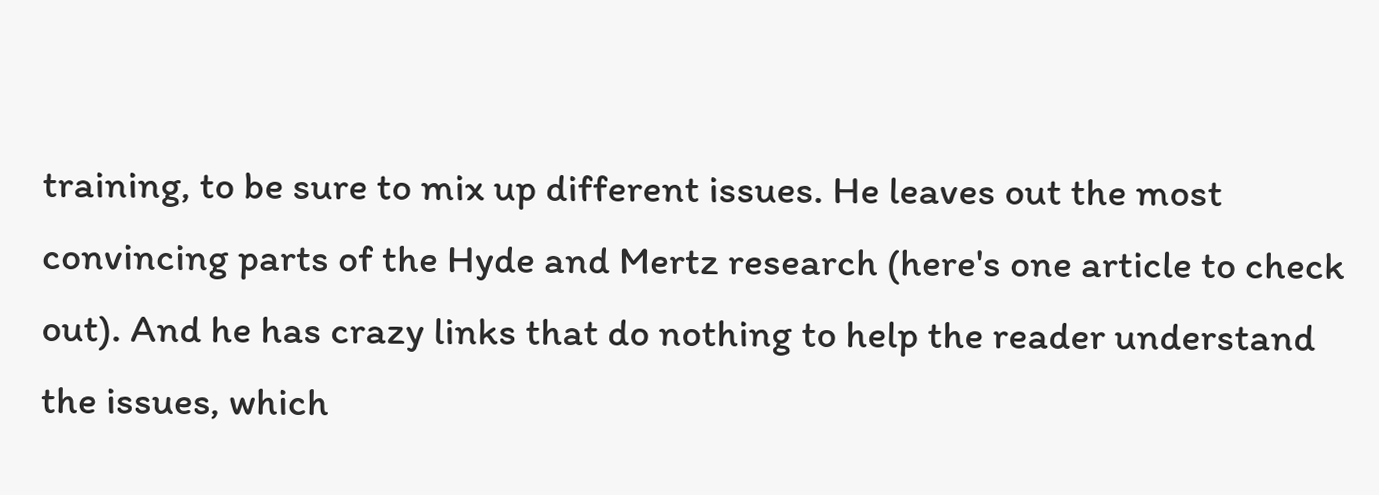training, to be sure to mix up different issues. He leaves out the most convincing parts of the Hyde and Mertz research (here's one article to check out). And he has crazy links that do nothing to help the reader understand the issues, which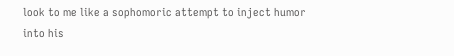look to me like a sophomoric attempt to inject humor into his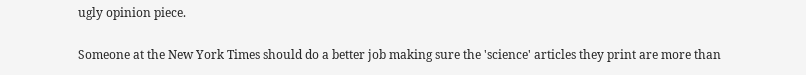ugly opinion piece.

Someone at the New York Times should do a better job making sure the 'science' articles they print are more than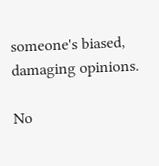someone's biased, damaging opinions.

No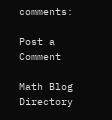comments:

Post a Comment

Math Blog Directory